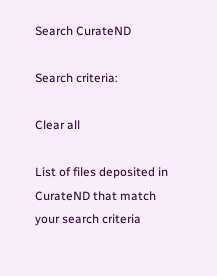Search CurateND

Search criteria:

Clear all

List of files deposited in CurateND that match your search criteria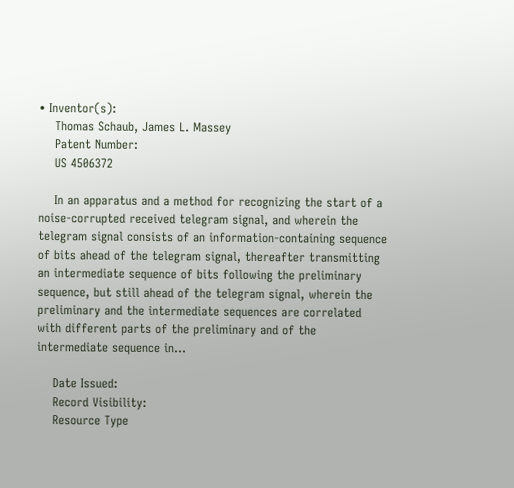• Inventor(s):
    Thomas Schaub, James L. Massey
    Patent Number:
    US 4506372

    In an apparatus and a method for recognizing the start of a noise-corrupted received telegram signal, and wherein the telegram signal consists of an information-containing sequence of bits ahead of the telegram signal, thereafter transmitting an intermediate sequence of bits following the preliminary sequence, but still ahead of the telegram signal, wherein the preliminary and the intermediate sequences are correlated with different parts of the preliminary and of the intermediate sequence in…

    Date Issued:
    Record Visibility:
    Resource Type